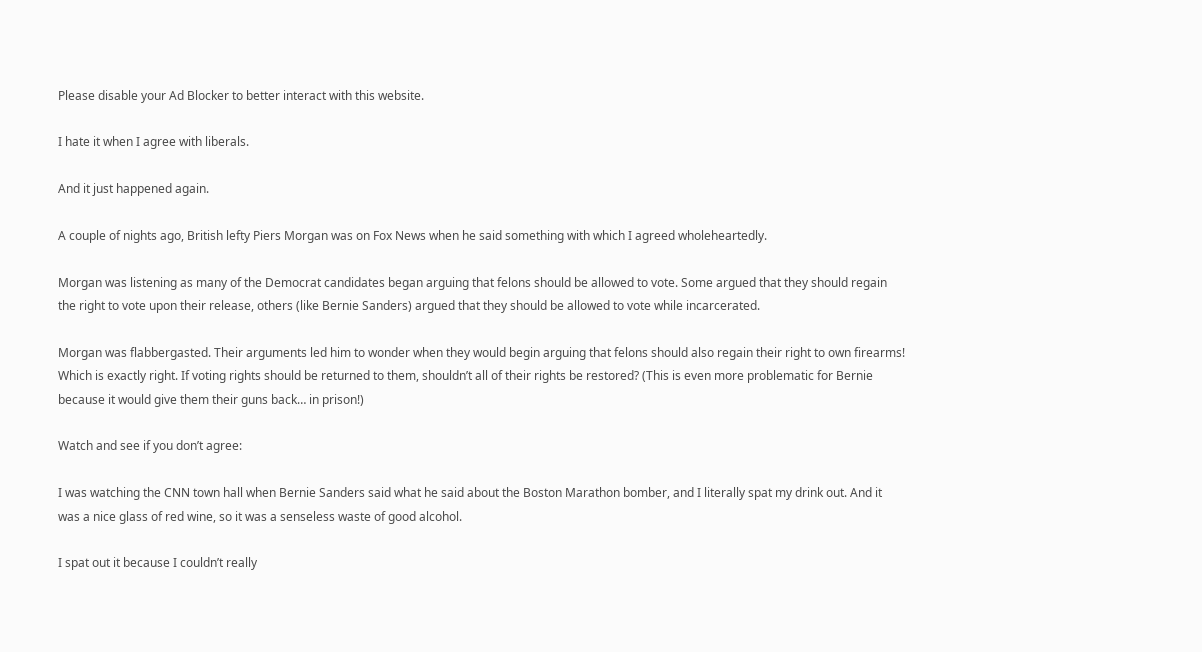Please disable your Ad Blocker to better interact with this website.

I hate it when I agree with liberals.

And it just happened again.

A couple of nights ago, British lefty Piers Morgan was on Fox News when he said something with which I agreed wholeheartedly.

Morgan was listening as many of the Democrat candidates began arguing that felons should be allowed to vote. Some argued that they should regain the right to vote upon their release, others (like Bernie Sanders) argued that they should be allowed to vote while incarcerated.

Morgan was flabbergasted. Their arguments led him to wonder when they would begin arguing that felons should also regain their right to own firearms! Which is exactly right. If voting rights should be returned to them, shouldn’t all of their rights be restored? (This is even more problematic for Bernie because it would give them their guns back… in prison!)

Watch and see if you don’t agree:

I was watching the CNN town hall when Bernie Sanders said what he said about the Boston Marathon bomber, and I literally spat my drink out. And it was a nice glass of red wine, so it was a senseless waste of good alcohol.

I spat out it because I couldn’t really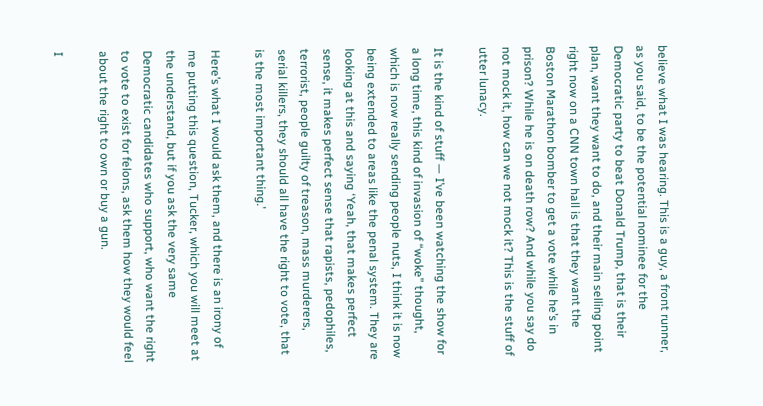believe what I was hearing. This is a guy, a front runner, as you said, to be the potential nominee for the Democratic party to beat Donald Trump, that is their plan, want they want to do, and their main selling point right now on a CNN town hall is that they want the Boston Marathon bomber to get a vote while he’s in prison? While he is on death row? And while you say do not mock it, how can we not mock it? This is the stuff of utter lunacy.

It is the kind of stuff — I’ve been watching the show for a long time, this kind of invasion of “woke” thought, which is now really sending people nuts, I think it is now being extended to areas like the penal system. They are looking at this and saying ‘Yeah, that makes perfect sense, it makes perfect sense that rapists, pedophiles, terrorist, people guilty of treason, mass murderers, serial killers, they should all have the right to vote, that is the most important thing.’

Here’s what I would ask them, and there is an irony of me putting this question, Tucker, which you will meet at the understand, but if you ask the very same Democratic candidates who support, who want the right to vote to exist for felons, ask them how they would feel about the right to own or buy a gun.

I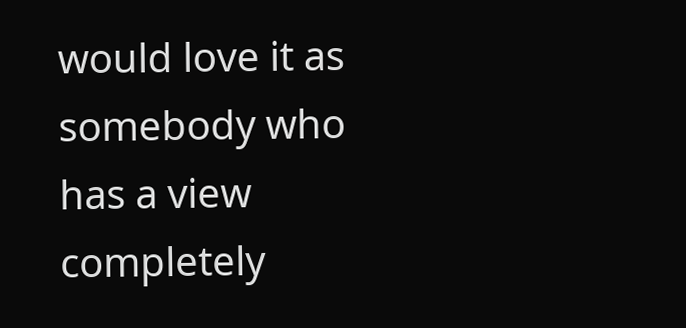would love it as somebody who has a view completely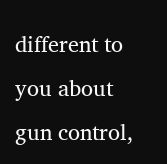different to you about gun control,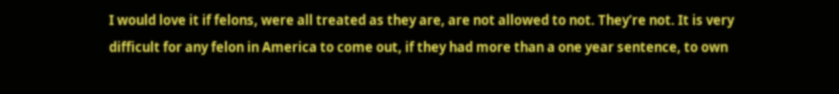I would love it if felons, were all treated as they are, are not allowed to not. They’re not. It is very difficult for any felon in America to come out, if they had more than a one year sentence, to own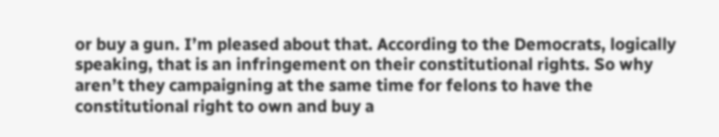or buy a gun. I’m pleased about that. According to the Democrats, logically speaking, that is an infringement on their constitutional rights. So why aren’t they campaigning at the same time for felons to have the constitutional right to own and buy a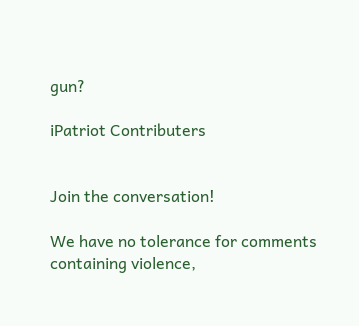gun?

iPatriot Contributers


Join the conversation!

We have no tolerance for comments containing violence,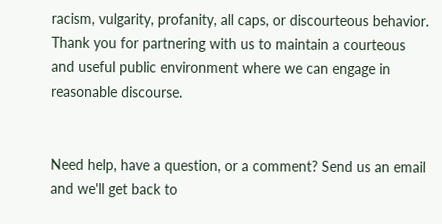racism, vulgarity, profanity, all caps, or discourteous behavior. Thank you for partnering with us to maintain a courteous and useful public environment where we can engage in reasonable discourse.


Need help, have a question, or a comment? Send us an email and we'll get back to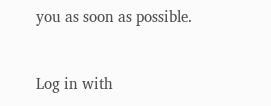you as soon as possible.


Log in with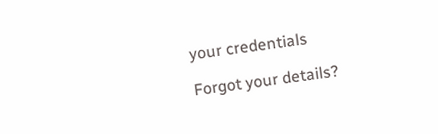your credentials

Forgot your details?